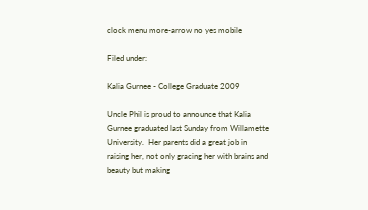clock menu more-arrow no yes mobile

Filed under:

Kalia Gurnee - College Graduate 2009

Uncle Phil is proud to announce that Kalia Gurnee graduated last Sunday from Willamette University.  Her parents did a great job in raising her, not only gracing her with brains and beauty but making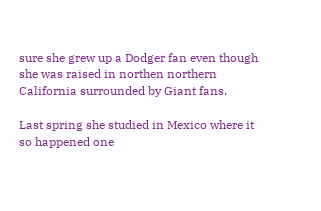sure she grew up a Dodger fan even though she was raised in northen northern California surrounded by Giant fans.

Last spring she studied in Mexico where it so happened one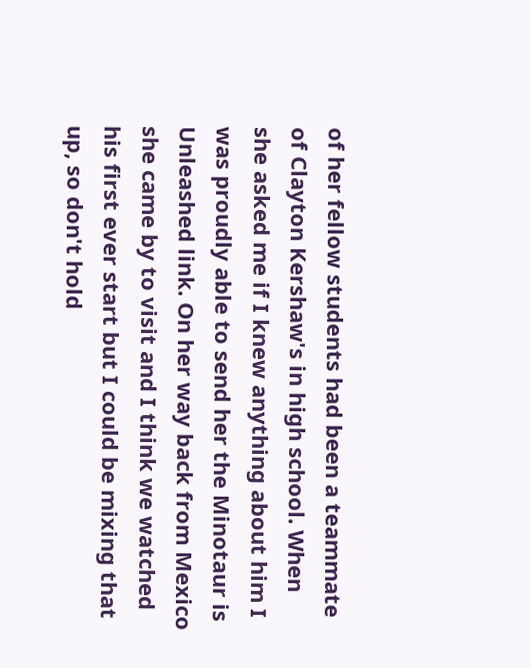of her fellow students had been a teammate of Clayton Kershaw's in high school. When she asked me if I knew anything about him I was proudly able to send her the Minotaur is Unleashed link. On her way back from Mexico she came by to visit and I think we watched his first ever start but I could be mixing that up, so don't hold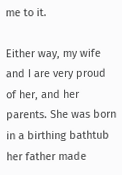me to it.

Either way, my wife and I are very proud of her, and her parents. She was born in a birthing bathtub her father made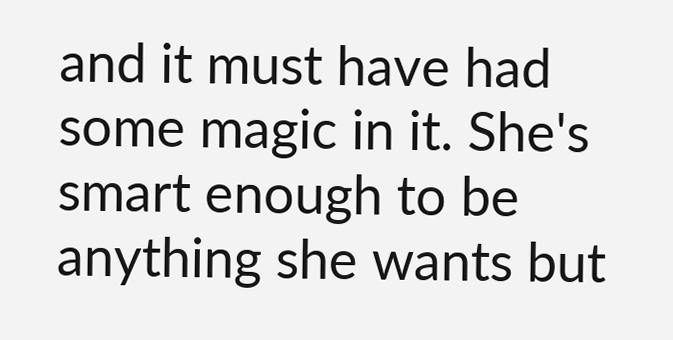and it must have had some magic in it. She's smart enough to be anything she wants but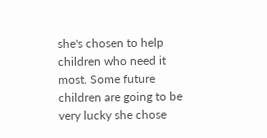she's chosen to help children who need it most. Some future children are going to be very lucky she chose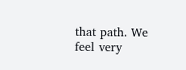that path. We feel very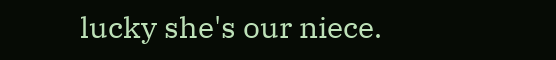lucky she's our niece.